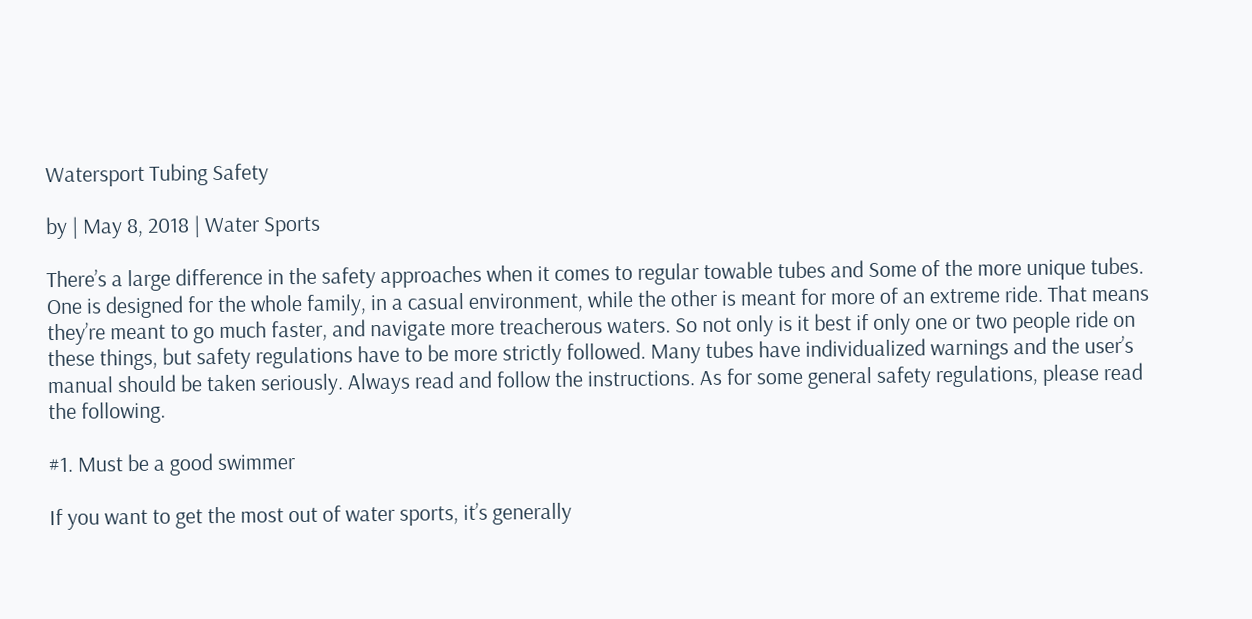Watersport Tubing Safety

by | May 8, 2018 | Water Sports

There’s a large difference in the safety approaches when it comes to regular towable tubes and Some of the more unique tubes. One is designed for the whole family, in a casual environment, while the other is meant for more of an extreme ride. That means they’re meant to go much faster, and navigate more treacherous waters. So not only is it best if only one or two people ride on these things, but safety regulations have to be more strictly followed. Many tubes have individualized warnings and the user’s manual should be taken seriously. Always read and follow the instructions. As for some general safety regulations, please read the following.

#1. Must be a good swimmer

If you want to get the most out of water sports, it’s generally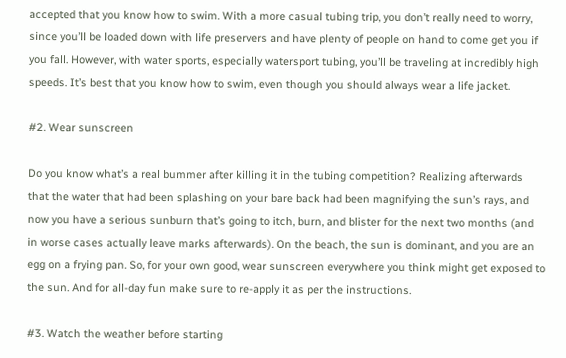accepted that you know how to swim. With a more casual tubing trip, you don’t really need to worry, since you’ll be loaded down with life preservers and have plenty of people on hand to come get you if you fall. However, with water sports, especially watersport tubing, you’ll be traveling at incredibly high speeds. It’s best that you know how to swim, even though you should always wear a life jacket.

#2. Wear sunscreen

Do you know what’s a real bummer after killing it in the tubing competition? Realizing afterwards that the water that had been splashing on your bare back had been magnifying the sun’s rays, and now you have a serious sunburn that’s going to itch, burn, and blister for the next two months (and in worse cases actually leave marks afterwards). On the beach, the sun is dominant, and you are an egg on a frying pan. So, for your own good, wear sunscreen everywhere you think might get exposed to the sun. And for all-day fun make sure to re-apply it as per the instructions.

#3. Watch the weather before starting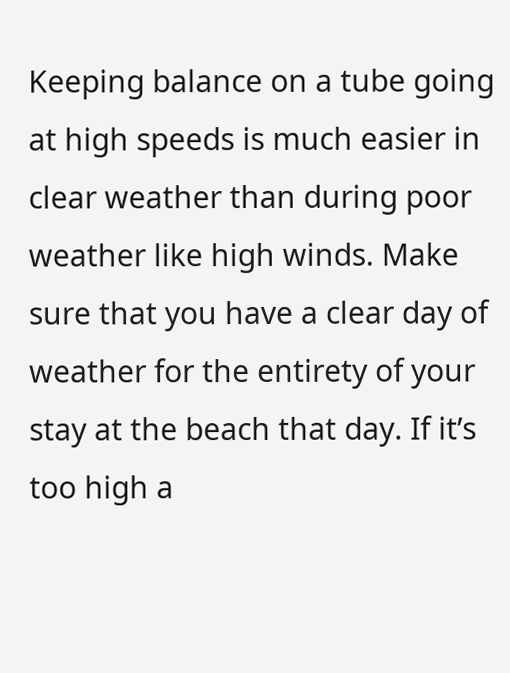Keeping balance on a tube going at high speeds is much easier in clear weather than during poor weather like high winds. Make sure that you have a clear day of weather for the entirety of your stay at the beach that day. If it’s too high a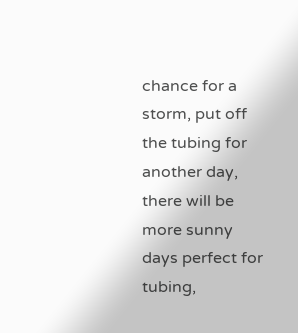chance for a storm, put off the tubing for another day, there will be more sunny days perfect for tubing,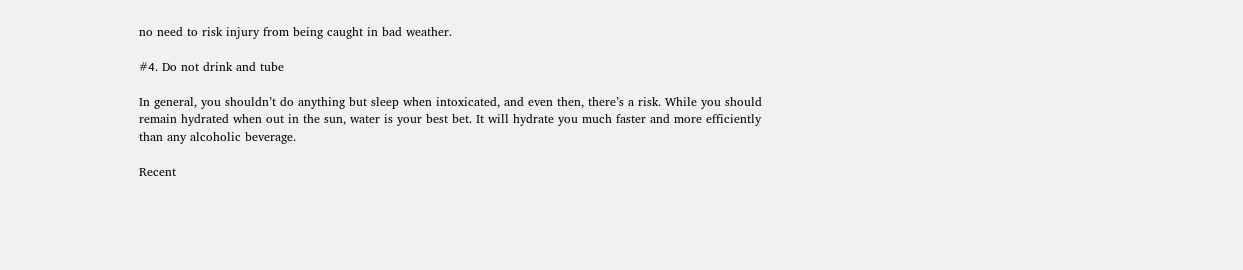no need to risk injury from being caught in bad weather.

#4. Do not drink and tube

In general, you shouldn’t do anything but sleep when intoxicated, and even then, there’s a risk. While you should remain hydrated when out in the sun, water is your best bet. It will hydrate you much faster and more efficiently than any alcoholic beverage.

Recent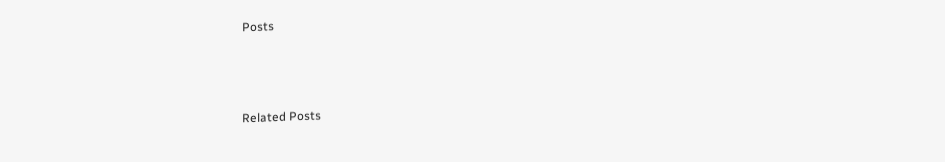Posts



Related Posts